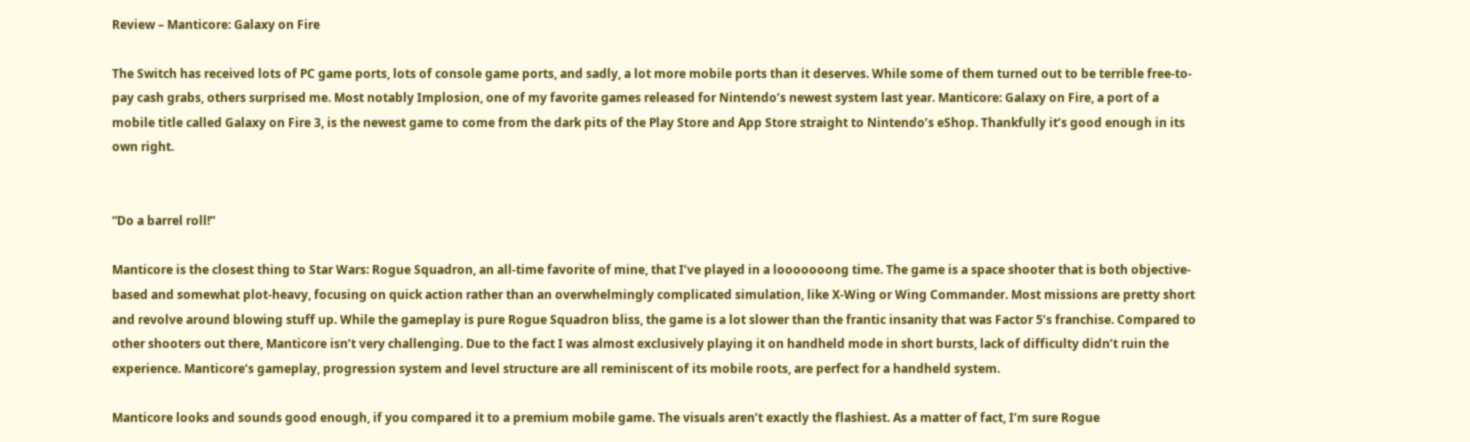Review – Manticore: Galaxy on Fire

The Switch has received lots of PC game ports, lots of console game ports, and sadly, a lot more mobile ports than it deserves. While some of them turned out to be terrible free-to-pay cash grabs, others surprised me. Most notably Implosion, one of my favorite games released for Nintendo’s newest system last year. Manticore: Galaxy on Fire, a port of a mobile title called Galaxy on Fire 3, is the newest game to come from the dark pits of the Play Store and App Store straight to Nintendo’s eShop. Thankfully it’s good enough in its own right.


“Do a barrel roll!”

Manticore is the closest thing to Star Wars: Rogue Squadron, an all-time favorite of mine, that I’ve played in a looooooong time. The game is a space shooter that is both objective-based and somewhat plot-heavy, focusing on quick action rather than an overwhelmingly complicated simulation, like X-Wing or Wing Commander. Most missions are pretty short and revolve around blowing stuff up. While the gameplay is pure Rogue Squadron bliss, the game is a lot slower than the frantic insanity that was Factor 5’s franchise. Compared to other shooters out there, Manticore isn’t very challenging. Due to the fact I was almost exclusively playing it on handheld mode in short bursts, lack of difficulty didn’t ruin the experience. Manticore‘s gameplay, progression system and level structure are all reminiscent of its mobile roots, are perfect for a handheld system.

Manticore looks and sounds good enough, if you compared it to a premium mobile game. The visuals aren’t exactly the flashiest. As a matter of fact, I’m sure Rogue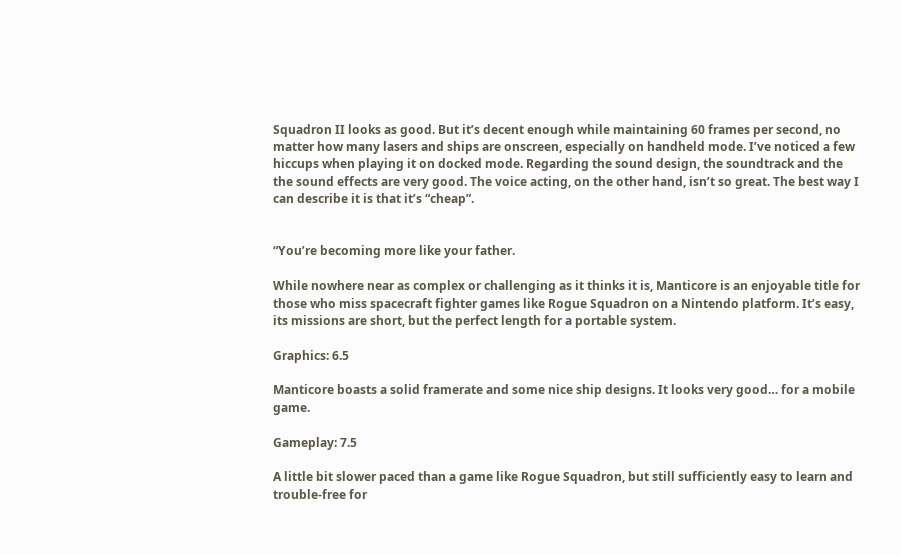Squadron II looks as good. But it’s decent enough while maintaining 60 frames per second, no matter how many lasers and ships are onscreen, especially on handheld mode. I’ve noticed a few hiccups when playing it on docked mode. Regarding the sound design, the soundtrack and the the sound effects are very good. The voice acting, on the other hand, isn’t so great. The best way I can describe it is that it’s “cheap”.


“You’re becoming more like your father.

While nowhere near as complex or challenging as it thinks it is, Manticore is an enjoyable title for those who miss spacecraft fighter games like Rogue Squadron on a Nintendo platform. It’s easy, its missions are short, but the perfect length for a portable system.

Graphics: 6.5

Manticore boasts a solid framerate and some nice ship designs. It looks very good… for a mobile game.

Gameplay: 7.5

A little bit slower paced than a game like Rogue Squadron, but still sufficiently easy to learn and trouble-free for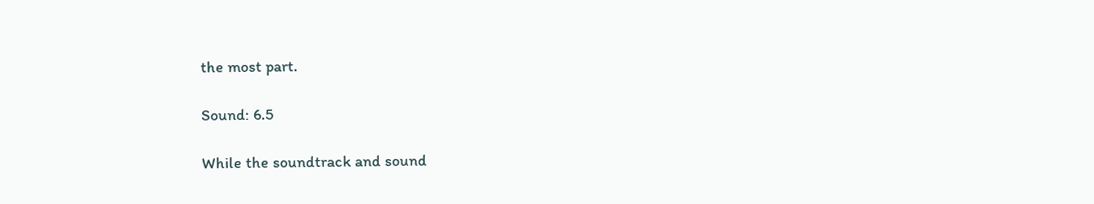the most part.

Sound: 6.5

While the soundtrack and sound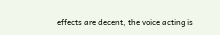effects are decent, the voice acting is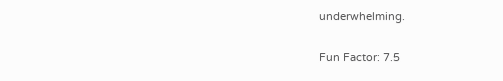underwhelming.

Fun Factor: 7.5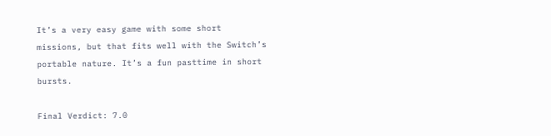It’s a very easy game with some short missions, but that fits well with the Switch’s portable nature. It’s a fun pasttime in short bursts.

Final Verdict: 7.0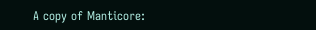A copy of Manticore: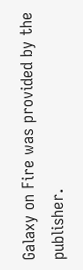Galaxy on Fire was provided by the publisher.